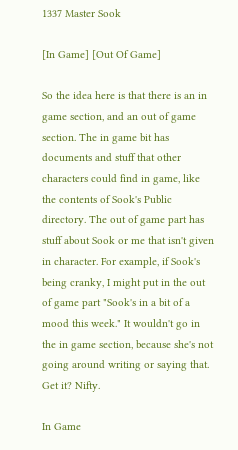1337 Master Sook

[In Game] [Out Of Game]

So the idea here is that there is an in game section, and an out of game section. The in game bit has documents and stuff that other characters could find in game, like the contents of Sook's Public directory. The out of game part has stuff about Sook or me that isn't given in character. For example, if Sook's being cranky, I might put in the out of game part "Sook's in a bit of a mood this week." It wouldn't go in the in game section, because she's not going around writing or saying that. Get it? Nifty.

In Game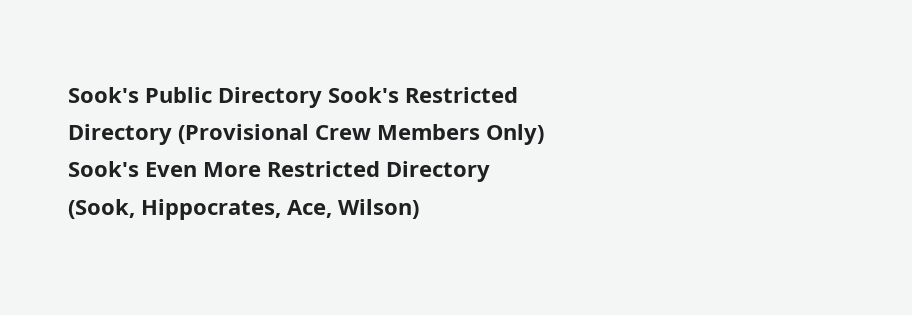Sook's Public Directory Sook's Restricted Directory (Provisional Crew Members Only) Sook's Even More Restricted Directory (Sook, Hippocrates, Ace, Wilson)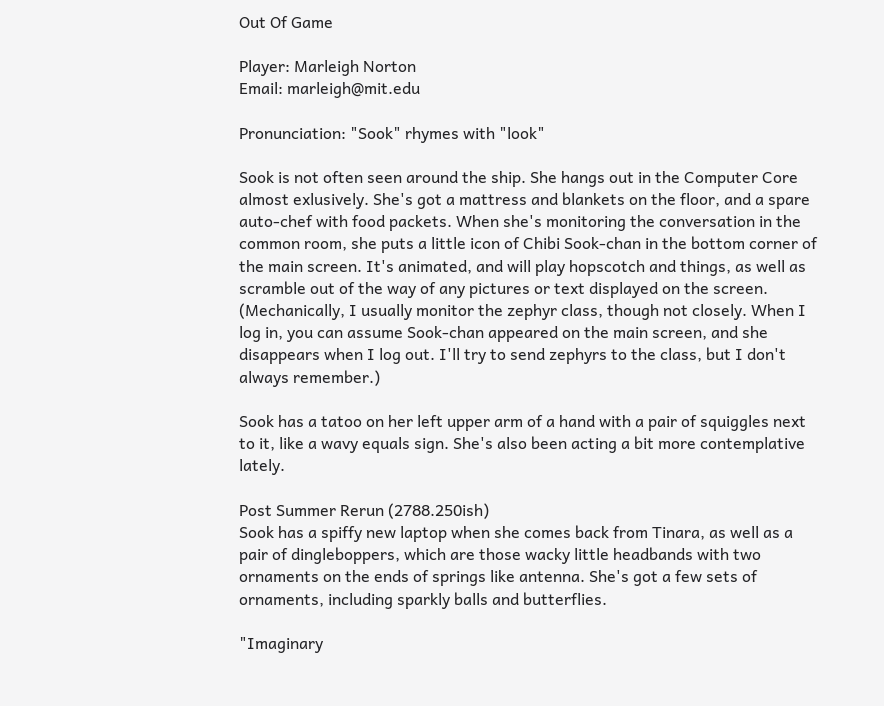Out Of Game

Player: Marleigh Norton
Email: marleigh@mit.edu

Pronunciation: "Sook" rhymes with "look"

Sook is not often seen around the ship. She hangs out in the Computer Core almost exlusively. She's got a mattress and blankets on the floor, and a spare auto-chef with food packets. When she's monitoring the conversation in the common room, she puts a little icon of Chibi Sook-chan in the bottom corner of the main screen. It's animated, and will play hopscotch and things, as well as scramble out of the way of any pictures or text displayed on the screen. (Mechanically, I usually monitor the zephyr class, though not closely. When I log in, you can assume Sook-chan appeared on the main screen, and she disappears when I log out. I'll try to send zephyrs to the class, but I don't always remember.)

Sook has a tatoo on her left upper arm of a hand with a pair of squiggles next to it, like a wavy equals sign. She's also been acting a bit more contemplative lately.

Post Summer Rerun (2788.250ish)
Sook has a spiffy new laptop when she comes back from Tinara, as well as a pair of dingleboppers, which are those wacky little headbands with two ornaments on the ends of springs like antenna. She's got a few sets of ornaments, including sparkly balls and butterflies.

"Imaginary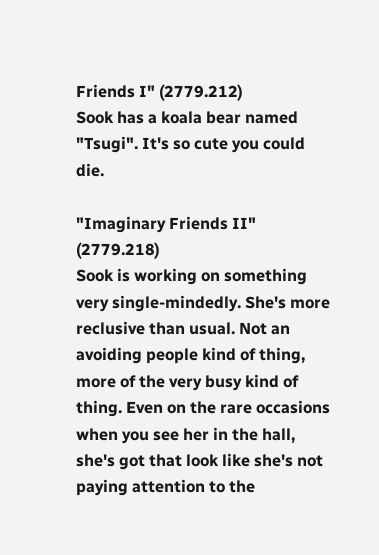Friends I" (2779.212)
Sook has a koala bear named "Tsugi". It's so cute you could die.

"Imaginary Friends II" (2779.218)
Sook is working on something very single-mindedly. She's more reclusive than usual. Not an avoiding people kind of thing, more of the very busy kind of thing. Even on the rare occasions when you see her in the hall, she's got that look like she's not paying attention to the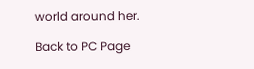world around her.

Back to PC Page